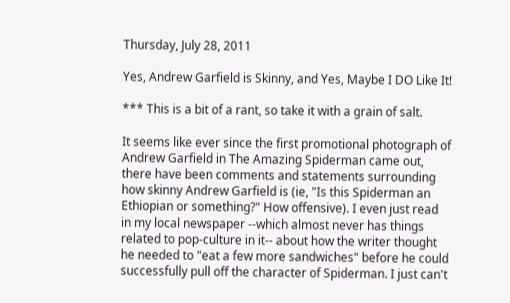Thursday, July 28, 2011

Yes, Andrew Garfield is Skinny, and Yes, Maybe I DO Like It!

*** This is a bit of a rant, so take it with a grain of salt.

It seems like ever since the first promotional photograph of Andrew Garfield in The Amazing Spiderman came out, there have been comments and statements surrounding how skinny Andrew Garfield is (ie, "Is this Spiderman an Ethiopian or something?" How offensive). I even just read in my local newspaper --which almost never has things related to pop-culture in it-- about how the writer thought he needed to "eat a few more sandwiches" before he could successfully pull off the character of Spiderman. I just can't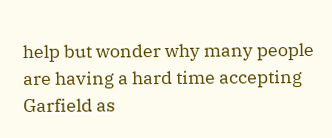help but wonder why many people are having a hard time accepting Garfield as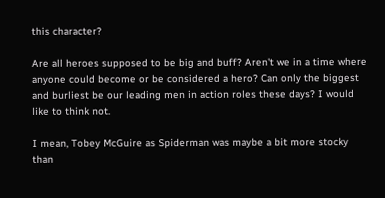this character?

Are all heroes supposed to be big and buff? Aren't we in a time where anyone could become or be considered a hero? Can only the biggest and burliest be our leading men in action roles these days? I would like to think not.

I mean, Tobey McGuire as Spiderman was maybe a bit more stocky than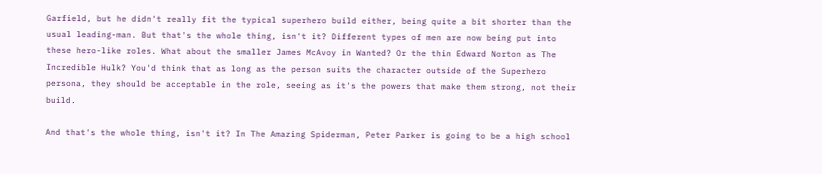Garfield, but he didn't really fit the typical superhero build either, being quite a bit shorter than the usual leading-man. But that's the whole thing, isn't it? Different types of men are now being put into these hero-like roles. What about the smaller James McAvoy in Wanted? Or the thin Edward Norton as The Incredible Hulk? You'd think that as long as the person suits the character outside of the Superhero persona, they should be acceptable in the role, seeing as it's the powers that make them strong, not their build.

And that's the whole thing, isn't it? In The Amazing Spiderman, Peter Parker is going to be a high school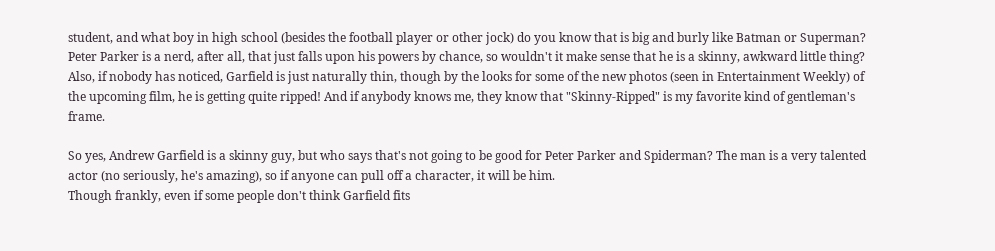student, and what boy in high school (besides the football player or other jock) do you know that is big and burly like Batman or Superman?
Peter Parker is a nerd, after all, that just falls upon his powers by chance, so wouldn't it make sense that he is a skinny, awkward little thing?
Also, if nobody has noticed, Garfield is just naturally thin, though by the looks for some of the new photos (seen in Entertainment Weekly) of the upcoming film, he is getting quite ripped! And if anybody knows me, they know that "Skinny-Ripped" is my favorite kind of gentleman's frame.

So yes, Andrew Garfield is a skinny guy, but who says that's not going to be good for Peter Parker and Spiderman? The man is a very talented actor (no seriously, he's amazing), so if anyone can pull off a character, it will be him.
Though frankly, even if some people don't think Garfield fits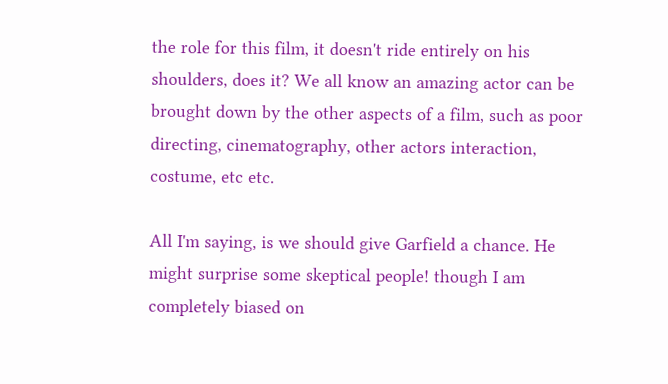the role for this film, it doesn't ride entirely on his shoulders, does it? We all know an amazing actor can be brought down by the other aspects of a film, such as poor directing, cinematography, other actors interaction, costume, etc etc.

All I'm saying, is we should give Garfield a chance. He might surprise some skeptical people! though I am completely biased on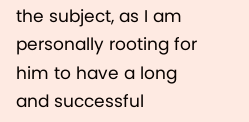the subject, as I am personally rooting for him to have a long and successful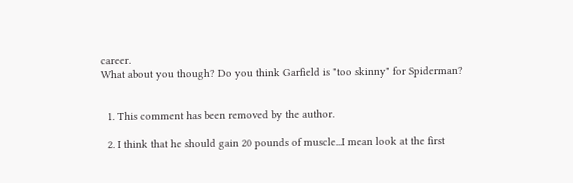career.
What about you though? Do you think Garfield is "too skinny" for Spiderman?


  1. This comment has been removed by the author.

  2. I think that he should gain 20 pounds of muscle...I mean look at the first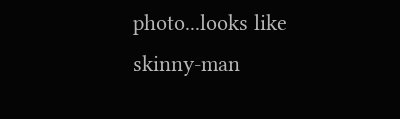photo...looks like skinny-man